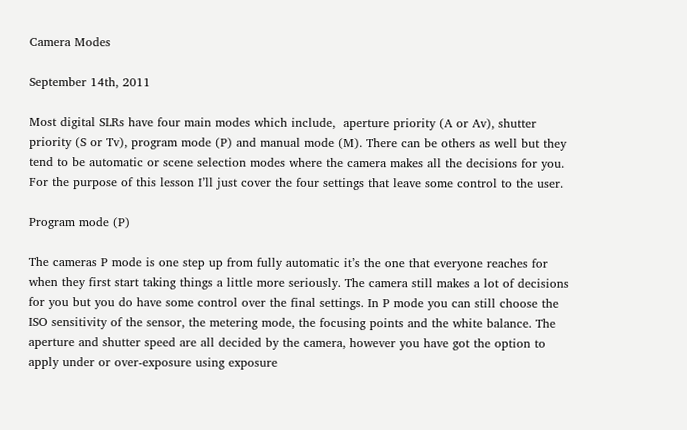Camera Modes

September 14th, 2011

Most digital SLRs have four main modes which include,  aperture priority (A or Av), shutter priority (S or Tv), program mode (P) and manual mode (M). There can be others as well but they tend to be automatic or scene selection modes where the camera makes all the decisions for you. For the purpose of this lesson I’ll just cover the four settings that leave some control to the user.

Program mode (P)

The cameras P mode is one step up from fully automatic it’s the one that everyone reaches for when they first start taking things a little more seriously. The camera still makes a lot of decisions for you but you do have some control over the final settings. In P mode you can still choose the ISO sensitivity of the sensor, the metering mode, the focusing points and the white balance. The aperture and shutter speed are all decided by the camera, however you have got the option to apply under or over-exposure using exposure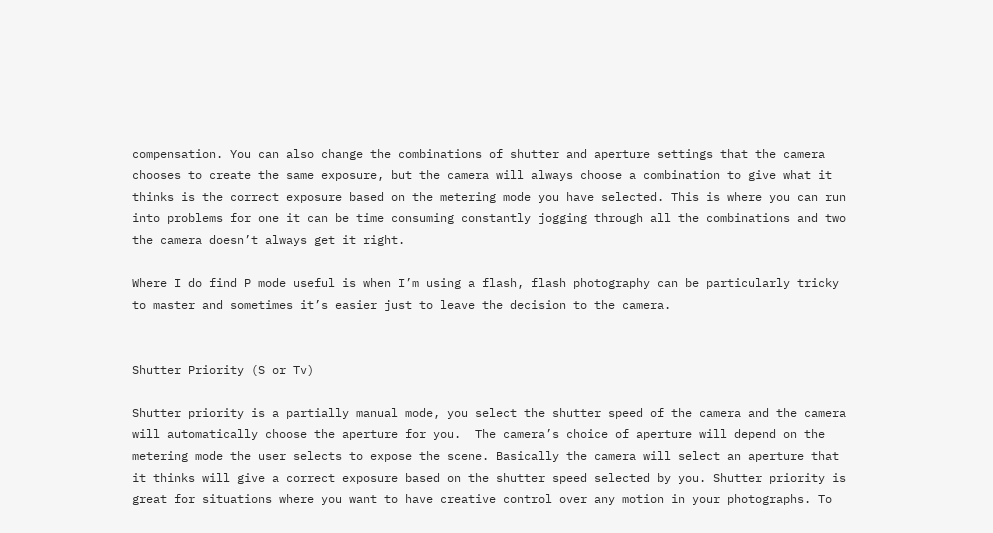compensation. You can also change the combinations of shutter and aperture settings that the camera chooses to create the same exposure, but the camera will always choose a combination to give what it thinks is the correct exposure based on the metering mode you have selected. This is where you can run into problems for one it can be time consuming constantly jogging through all the combinations and two the camera doesn’t always get it right.

Where I do find P mode useful is when I’m using a flash, flash photography can be particularly tricky to master and sometimes it’s easier just to leave the decision to the camera.


Shutter Priority (S or Tv)

Shutter priority is a partially manual mode, you select the shutter speed of the camera and the camera will automatically choose the aperture for you.  The camera’s choice of aperture will depend on the metering mode the user selects to expose the scene. Basically the camera will select an aperture that it thinks will give a correct exposure based on the shutter speed selected by you. Shutter priority is great for situations where you want to have creative control over any motion in your photographs. To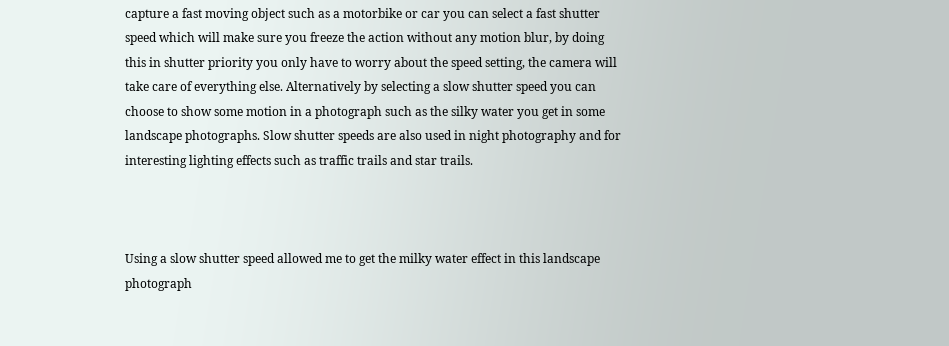capture a fast moving object such as a motorbike or car you can select a fast shutter speed which will make sure you freeze the action without any motion blur, by doing this in shutter priority you only have to worry about the speed setting, the camera will take care of everything else. Alternatively by selecting a slow shutter speed you can choose to show some motion in a photograph such as the silky water you get in some landscape photographs. Slow shutter speeds are also used in night photography and for interesting lighting effects such as traffic trails and star trails.



Using a slow shutter speed allowed me to get the milky water effect in this landscape photograph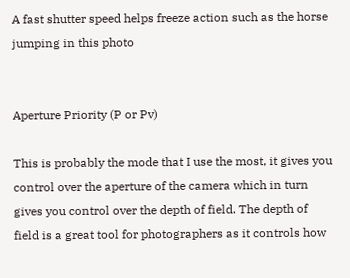A fast shutter speed helps freeze action such as the horse jumping in this photo


Aperture Priority (P or Pv)

This is probably the mode that I use the most, it gives you control over the aperture of the camera which in turn gives you control over the depth of field. The depth of field is a great tool for photographers as it controls how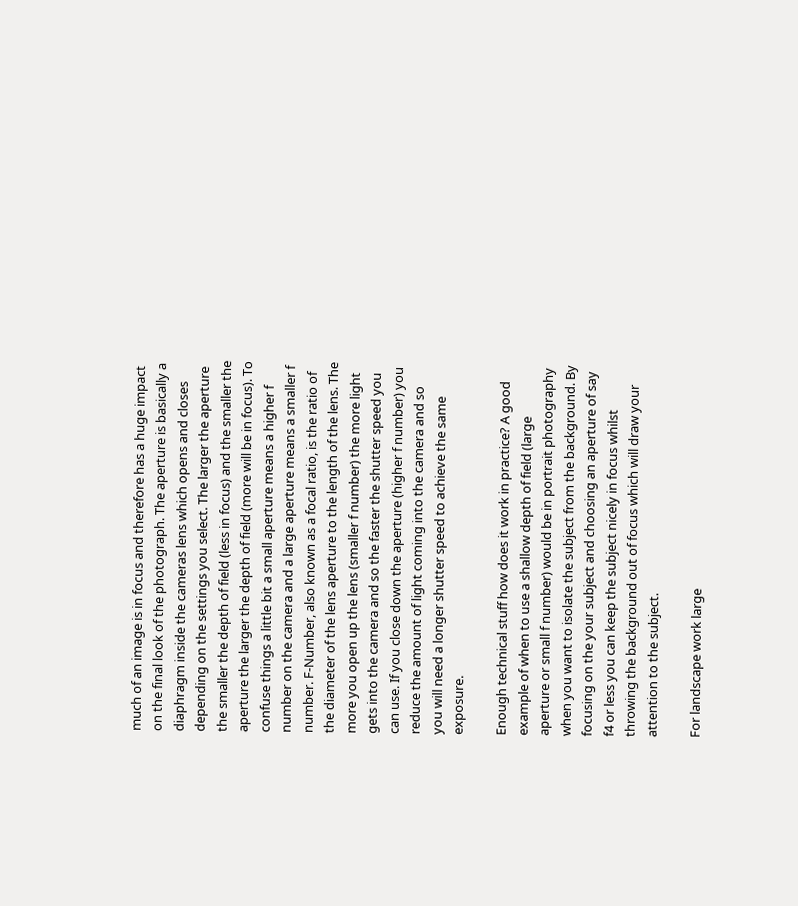much of an image is in focus and therefore has a huge impact on the final look of the photograph. The aperture is basically a diaphragm inside the cameras lens which opens and closes depending on the settings you select. The larger the aperture the smaller the depth of field (less in focus) and the smaller the aperture the larger the depth of field (more will be in focus). To confuse things a little bit a small aperture means a higher f number on the camera and a large aperture means a smaller f number. F-Number, also known as a focal ratio, is the ratio of the diameter of the lens aperture to the length of the lens. The more you open up the lens (smaller f number) the more light gets into the camera and so the faster the shutter speed you can use. If you close down the aperture (higher f number) you reduce the amount of light coming into the camera and so you will need a longer shutter speed to achieve the same exposure.

Enough technical stuff how does it work in practice? A good example of when to use a shallow depth of field (large aperture or small f number) would be in portrait photography when you want to isolate the subject from the background. By focusing on the your subject and choosing an aperture of say f4 or less you can keep the subject nicely in focus whilst throwing the background out of focus which will draw your attention to the subject.

For landscape work large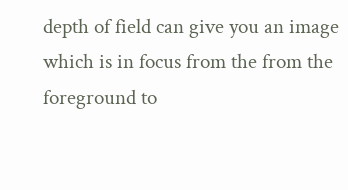depth of field can give you an image which is in focus from the from the foreground to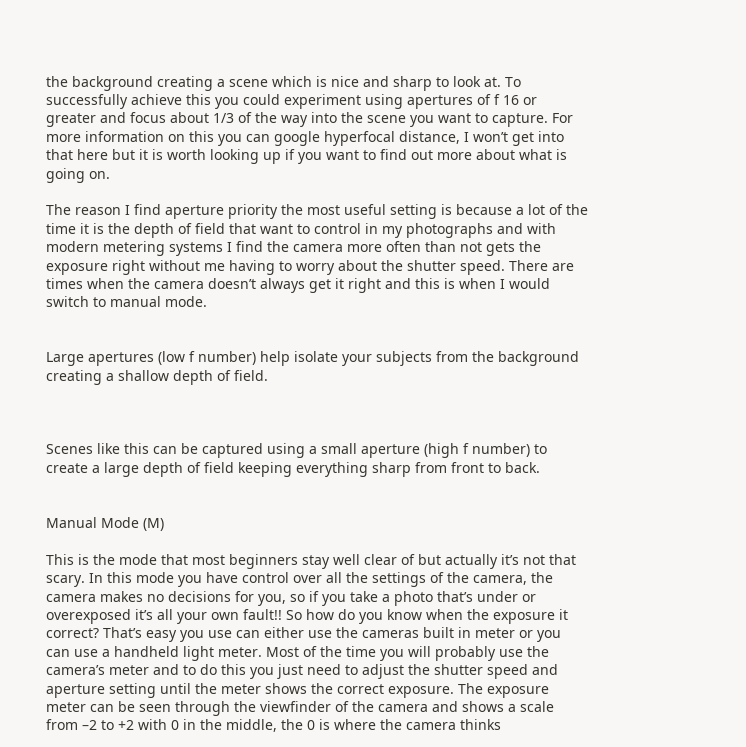the background creating a scene which is nice and sharp to look at. To successfully achieve this you could experiment using apertures of f 16 or greater and focus about 1/3 of the way into the scene you want to capture. For more information on this you can google hyperfocal distance, I won’t get into that here but it is worth looking up if you want to find out more about what is going on.

The reason I find aperture priority the most useful setting is because a lot of the time it is the depth of field that want to control in my photographs and with modern metering systems I find the camera more often than not gets the exposure right without me having to worry about the shutter speed. There are times when the camera doesn’t always get it right and this is when I would switch to manual mode.


Large apertures (low f number) help isolate your subjects from the background creating a shallow depth of field.



Scenes like this can be captured using a small aperture (high f number) to create a large depth of field keeping everything sharp from front to back.


Manual Mode (M)

This is the mode that most beginners stay well clear of but actually it’s not that scary. In this mode you have control over all the settings of the camera, the camera makes no decisions for you, so if you take a photo that’s under or overexposed it’s all your own fault!! So how do you know when the exposure it correct? That’s easy you use can either use the cameras built in meter or you can use a handheld light meter. Most of the time you will probably use the camera’s meter and to do this you just need to adjust the shutter speed and aperture setting until the meter shows the correct exposure. The exposure meter can be seen through the viewfinder of the camera and shows a scale from –2 to +2 with 0 in the middle, the 0 is where the camera thinks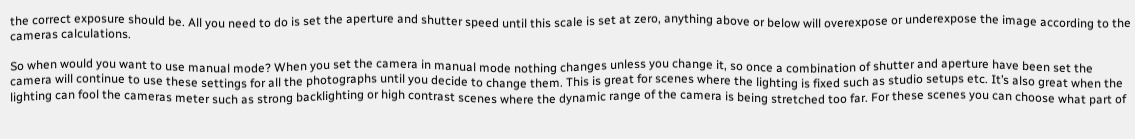the correct exposure should be. All you need to do is set the aperture and shutter speed until this scale is set at zero, anything above or below will overexpose or underexpose the image according to the cameras calculations.

So when would you want to use manual mode? When you set the camera in manual mode nothing changes unless you change it, so once a combination of shutter and aperture have been set the camera will continue to use these settings for all the photographs until you decide to change them. This is great for scenes where the lighting is fixed such as studio setups etc. It’s also great when the lighting can fool the cameras meter such as strong backlighting or high contrast scenes where the dynamic range of the camera is being stretched too far. For these scenes you can choose what part of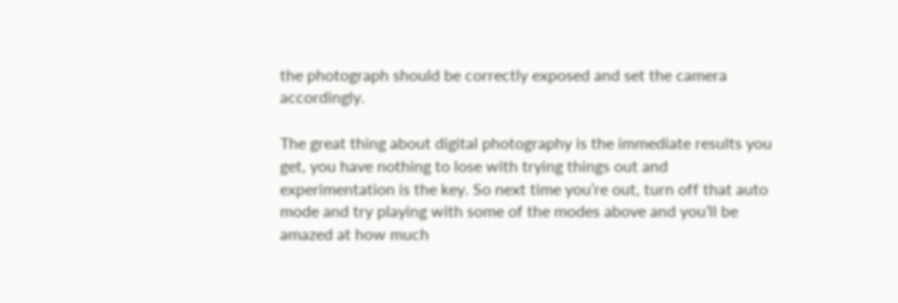the photograph should be correctly exposed and set the camera accordingly.

The great thing about digital photography is the immediate results you get, you have nothing to lose with trying things out and experimentation is the key. So next time you’re out, turn off that auto mode and try playing with some of the modes above and you’ll be amazed at how much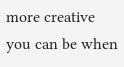more creative you can be when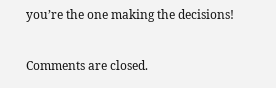you’re the one making the decisions!

Comments are closed.